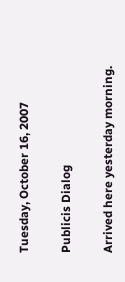Tuesday, October 16, 2007

Publicis Dialog

Arrived here yesterday morning.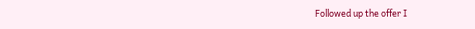Followed up the offer I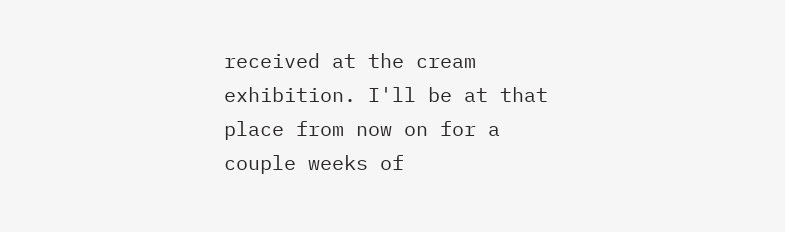received at the cream exhibition. I'll be at that place from now on for a couple weeks of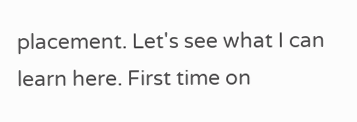placement. Let's see what I can learn here. First time on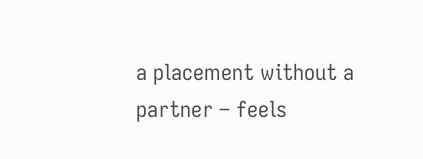a placement without a partner – feels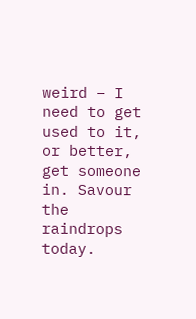weird – I need to get used to it, or better, get someone in. Savour the raindrops today.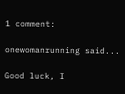1 comment:

onewomanrunning said...

Good luck, I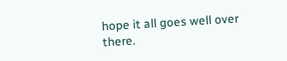hope it all goes well over there.